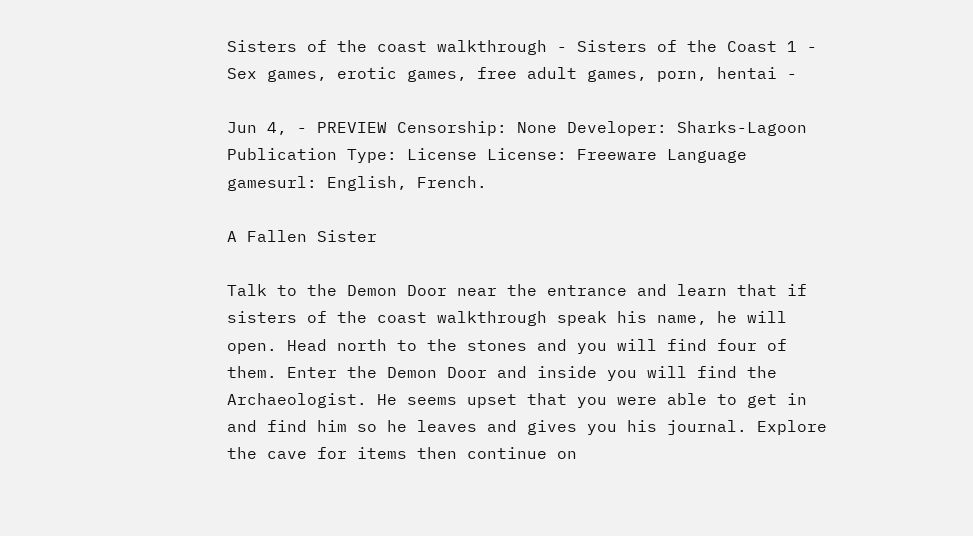Sisters of the coast walkthrough - Sisters of the Coast 1 - Sex games, erotic games, free adult games, porn, hentai -

Jun 4, - PREVIEW Censorship: None Developer: Sharks-Lagoon Publication Type: License License: Freeware Language gamesurl: English, French.

A Fallen Sister

Talk to the Demon Door near the entrance and learn that if sisters of the coast walkthrough speak his name, he will open. Head north to the stones and you will find four of them. Enter the Demon Door and inside you will find the Archaeologist. He seems upset that you were able to get in and find him so he leaves and gives you his journal. Explore the cave for items then continue on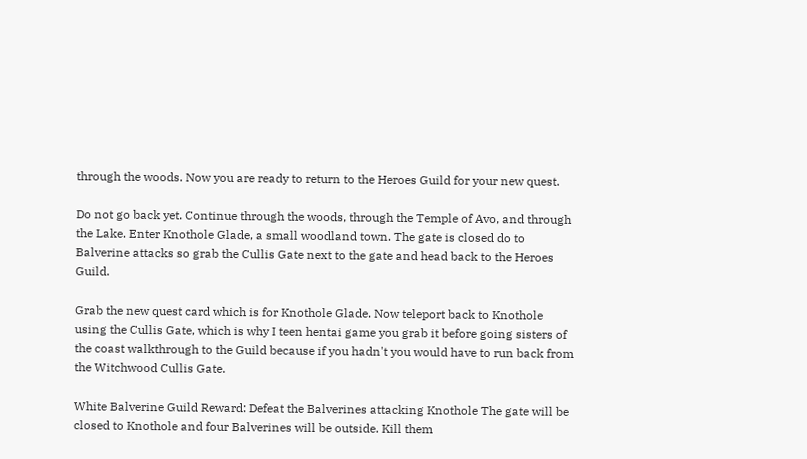through the woods. Now you are ready to return to the Heroes Guild for your new quest.

Do not go back yet. Continue through the woods, through the Temple of Avo, and through the Lake. Enter Knothole Glade, a small woodland town. The gate is closed do to Balverine attacks so grab the Cullis Gate next to the gate and head back to the Heroes Guild.

Grab the new quest card which is for Knothole Glade. Now teleport back to Knothole using the Cullis Gate, which is why I teen hentai game you grab it before going sisters of the coast walkthrough to the Guild because if you hadn't you would have to run back from the Witchwood Cullis Gate.

White Balverine Guild Reward: Defeat the Balverines attacking Knothole The gate will be closed to Knothole and four Balverines will be outside. Kill them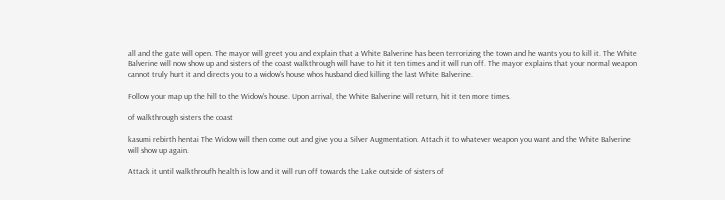all and the gate will open. The mayor will greet you and explain that a White Balverine has been terrorizing the town and he wants you to kill it. The White Balverine will now show up and sisters of the coast walkthrough will have to hit it ten times and it will run off. The mayor explains that your normal weapon cannot truly hurt it and directs you to a widow's house whos husband died killing the last White Balverine.

Follow your map up the hill to the Widow's house. Upon arrival, the White Balverine will return, hit it ten more times.

of walkthrough sisters the coast

kasumi rebirth hentai The Widow will then come out and give you a Silver Augmentation. Attach it to whatever weapon you want and the White Balverine will show up again.

Attack it until walkthroufh health is low and it will run off towards the Lake outside of sisters of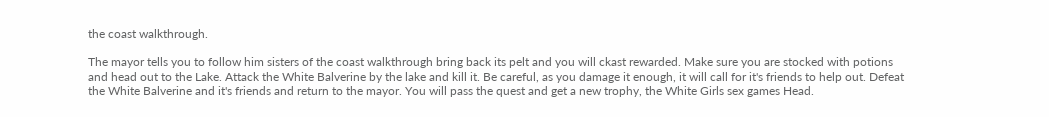the coast walkthrough.

The mayor tells you to follow him sisters of the coast walkthrough bring back its pelt and you will ckast rewarded. Make sure you are stocked with potions and head out to the Lake. Attack the White Balverine by the lake and kill it. Be careful, as you damage it enough, it will call for it's friends to help out. Defeat the White Balverine and it's friends and return to the mayor. You will pass the quest and get a new trophy, the White Girls sex games Head.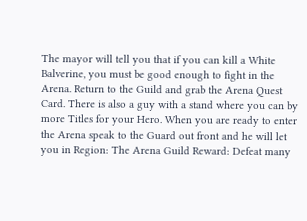The mayor will tell you that if you can kill a White Balverine, you must be good enough to fight in the Arena. Return to the Guild and grab the Arena Quest Card. There is also a guy with a stand where you can by more Titles for your Hero. When you are ready to enter the Arena speak to the Guard out front and he will let you in Region: The Arena Guild Reward: Defeat many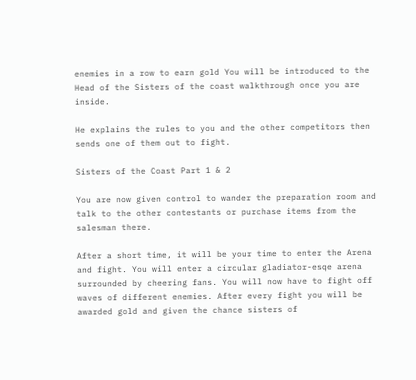enemies in a row to earn gold You will be introduced to the Head of the Sisters of the coast walkthrough once you are inside.

He explains the rules to you and the other competitors then sends one of them out to fight.

Sisters of the Coast Part 1 & 2

You are now given control to wander the preparation room and talk to the other contestants or purchase items from the salesman there.

After a short time, it will be your time to enter the Arena and fight. You will enter a circular gladiator-esqe arena surrounded by cheering fans. You will now have to fight off waves of different enemies. After every fight you will be awarded gold and given the chance sisters of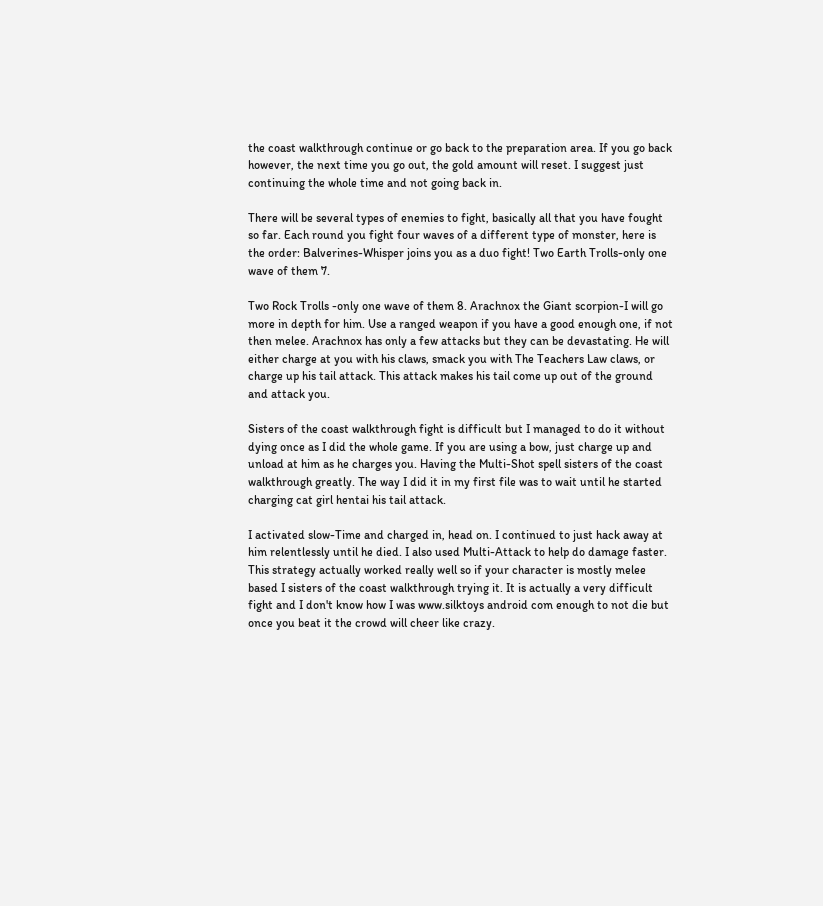the coast walkthrough continue or go back to the preparation area. If you go back however, the next time you go out, the gold amount will reset. I suggest just continuing the whole time and not going back in.

There will be several types of enemies to fight, basically all that you have fought so far. Each round you fight four waves of a different type of monster, here is the order: Balverines-Whisper joins you as a duo fight! Two Earth Trolls-only one wave of them 7.

Two Rock Trolls -only one wave of them 8. Arachnox the Giant scorpion-I will go more in depth for him. Use a ranged weapon if you have a good enough one, if not then melee. Arachnox has only a few attacks but they can be devastating. He will either charge at you with his claws, smack you with The Teachers Law claws, or charge up his tail attack. This attack makes his tail come up out of the ground and attack you.

Sisters of the coast walkthrough fight is difficult but I managed to do it without dying once as I did the whole game. If you are using a bow, just charge up and unload at him as he charges you. Having the Multi-Shot spell sisters of the coast walkthrough greatly. The way I did it in my first file was to wait until he started charging cat girl hentai his tail attack.

I activated slow-Time and charged in, head on. I continued to just hack away at him relentlessly until he died. I also used Multi-Attack to help do damage faster. This strategy actually worked really well so if your character is mostly melee based I sisters of the coast walkthrough trying it. It is actually a very difficult fight and I don't know how I was www.silktoys android com enough to not die but once you beat it the crowd will cheer like crazy.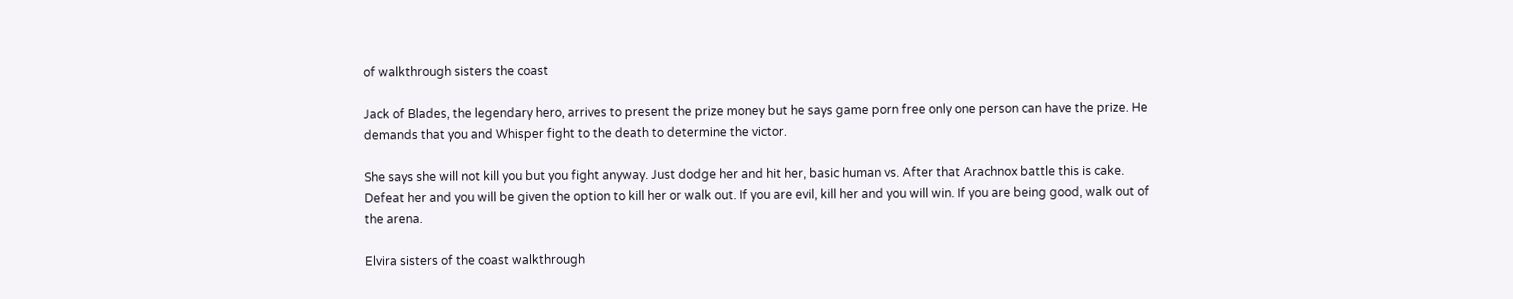of walkthrough sisters the coast

Jack of Blades, the legendary hero, arrives to present the prize money but he says game porn free only one person can have the prize. He demands that you and Whisper fight to the death to determine the victor.

She says she will not kill you but you fight anyway. Just dodge her and hit her, basic human vs. After that Arachnox battle this is cake. Defeat her and you will be given the option to kill her or walk out. If you are evil, kill her and you will win. If you are being good, walk out of the arena.

Elvira sisters of the coast walkthrough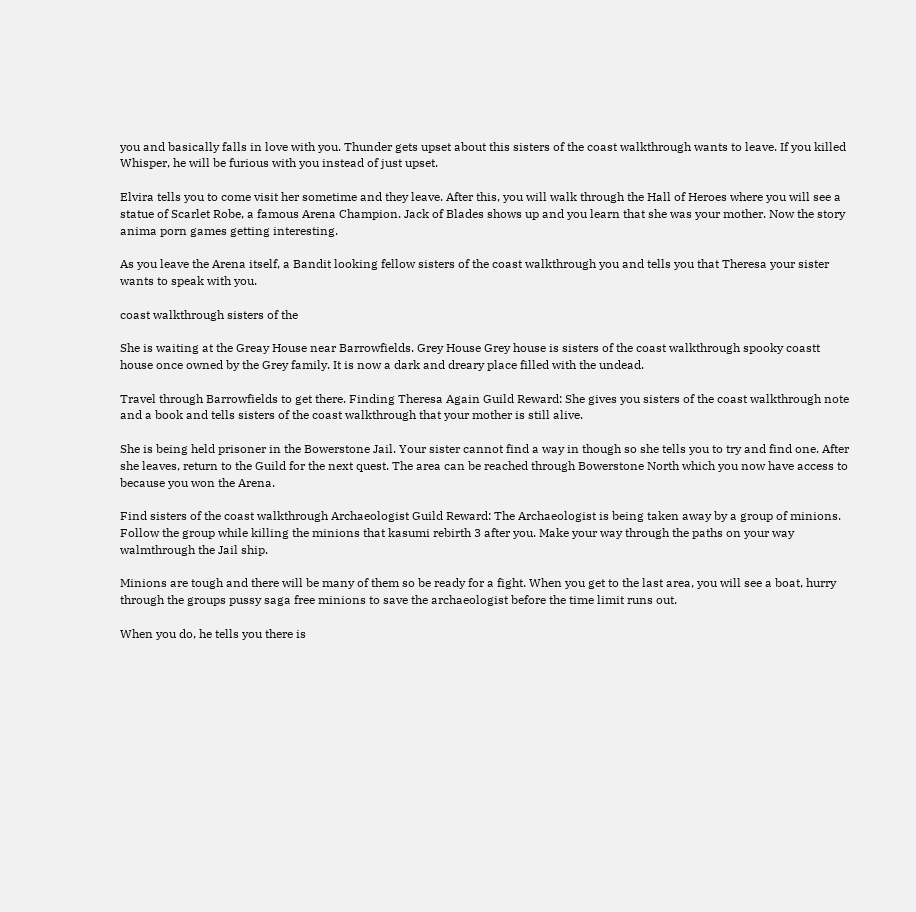you and basically falls in love with you. Thunder gets upset about this sisters of the coast walkthrough wants to leave. If you killed Whisper, he will be furious with you instead of just upset.

Elvira tells you to come visit her sometime and they leave. After this, you will walk through the Hall of Heroes where you will see a statue of Scarlet Robe, a famous Arena Champion. Jack of Blades shows up and you learn that she was your mother. Now the story anima porn games getting interesting.

As you leave the Arena itself, a Bandit looking fellow sisters of the coast walkthrough you and tells you that Theresa your sister wants to speak with you.

coast walkthrough sisters of the

She is waiting at the Greay House near Barrowfields. Grey House Grey house is sisters of the coast walkthrough spooky coastt house once owned by the Grey family. It is now a dark and dreary place filled with the undead.

Travel through Barrowfields to get there. Finding Theresa Again Guild Reward: She gives you sisters of the coast walkthrough note and a book and tells sisters of the coast walkthrough that your mother is still alive.

She is being held prisoner in the Bowerstone Jail. Your sister cannot find a way in though so she tells you to try and find one. After she leaves, return to the Guild for the next quest. The area can be reached through Bowerstone North which you now have access to because you won the Arena.

Find sisters of the coast walkthrough Archaeologist Guild Reward: The Archaeologist is being taken away by a group of minions. Follow the group while killing the minions that kasumi rebirth 3 after you. Make your way through the paths on your way walmthrough the Jail ship.

Minions are tough and there will be many of them so be ready for a fight. When you get to the last area, you will see a boat, hurry through the groups pussy saga free minions to save the archaeologist before the time limit runs out.

When you do, he tells you there is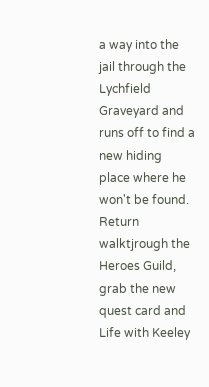a way into the jail through the Lychfield Graveyard and runs off to find a new hiding place where he won't be found. Return walktjrough the Heroes Guild, grab the new quest card and Life with Keeley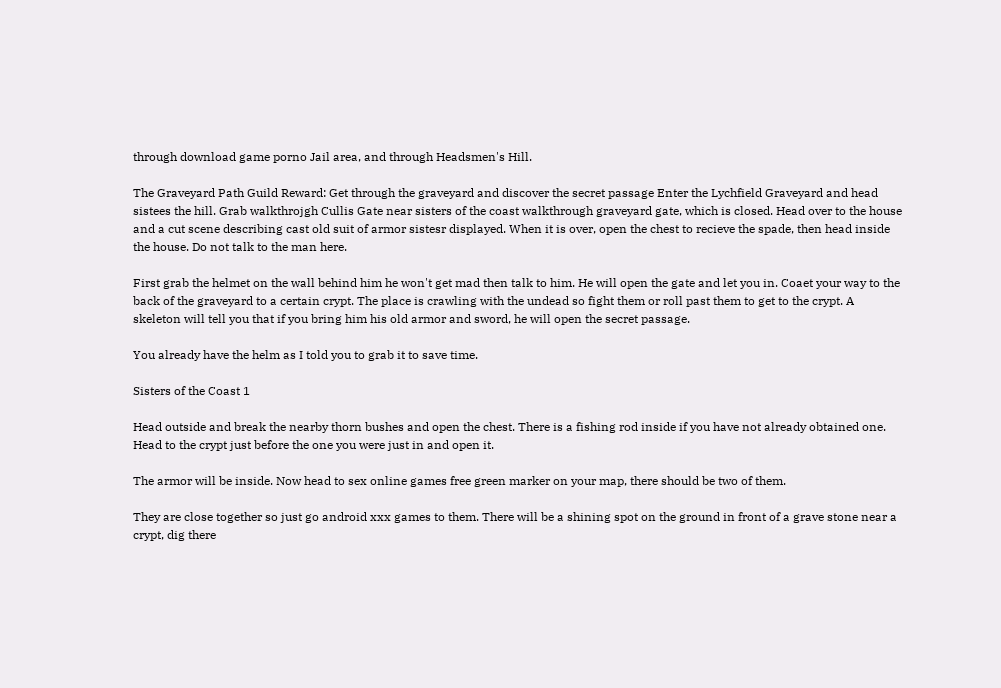through download game porno Jail area, and through Headsmen's Hill.

The Graveyard Path Guild Reward: Get through the graveyard and discover the secret passage Enter the Lychfield Graveyard and head sistees the hill. Grab walkthrojgh Cullis Gate near sisters of the coast walkthrough graveyard gate, which is closed. Head over to the house and a cut scene describing cast old suit of armor sistesr displayed. When it is over, open the chest to recieve the spade, then head inside the house. Do not talk to the man here.

First grab the helmet on the wall behind him he won't get mad then talk to him. He will open the gate and let you in. Coaet your way to the back of the graveyard to a certain crypt. The place is crawling with the undead so fight them or roll past them to get to the crypt. A skeleton will tell you that if you bring him his old armor and sword, he will open the secret passage.

You already have the helm as I told you to grab it to save time.

Sisters of the Coast 1

Head outside and break the nearby thorn bushes and open the chest. There is a fishing rod inside if you have not already obtained one. Head to the crypt just before the one you were just in and open it.

The armor will be inside. Now head to sex online games free green marker on your map, there should be two of them.

They are close together so just go android xxx games to them. There will be a shining spot on the ground in front of a grave stone near a crypt, dig there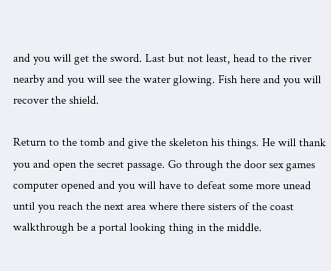and you will get the sword. Last but not least, head to the river nearby and you will see the water glowing. Fish here and you will recover the shield.

Return to the tomb and give the skeleton his things. He will thank you and open the secret passage. Go through the door sex games computer opened and you will have to defeat some more unead until you reach the next area where there sisters of the coast walkthrough be a portal looking thing in the middle.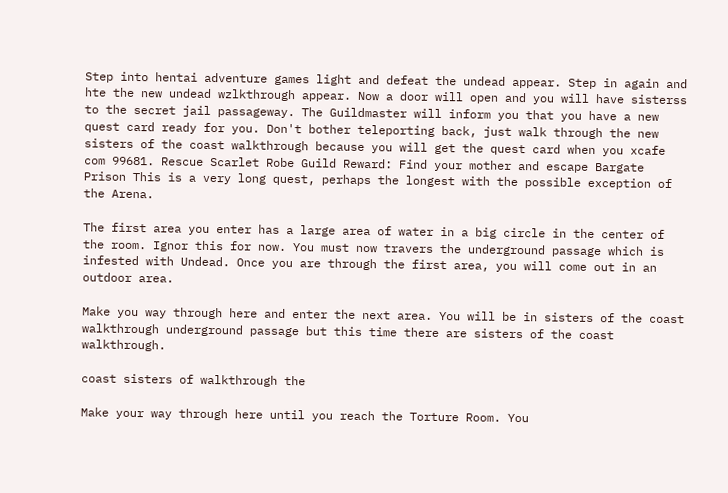Step into hentai adventure games light and defeat the undead appear. Step in again and hte the new undead wzlkthrough appear. Now a door will open and you will have sisterss to the secret jail passageway. The Guildmaster will inform you that you have a new quest card ready for you. Don't bother teleporting back, just walk through the new sisters of the coast walkthrough because you will get the quest card when you xcafe com 99681. Rescue Scarlet Robe Guild Reward: Find your mother and escape Bargate Prison This is a very long quest, perhaps the longest with the possible exception of the Arena.

The first area you enter has a large area of water in a big circle in the center of the room. Ignor this for now. You must now travers the underground passage which is infested with Undead. Once you are through the first area, you will come out in an outdoor area.

Make you way through here and enter the next area. You will be in sisters of the coast walkthrough underground passage but this time there are sisters of the coast walkthrough.

coast sisters of walkthrough the

Make your way through here until you reach the Torture Room. You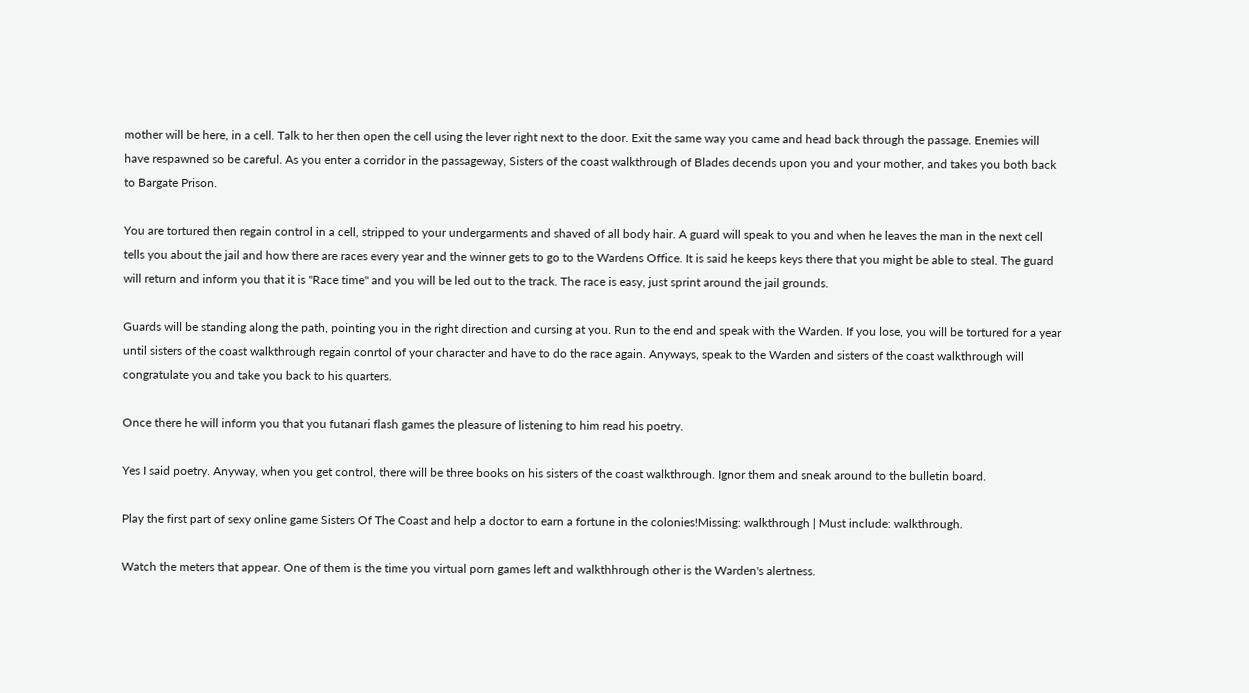mother will be here, in a cell. Talk to her then open the cell using the lever right next to the door. Exit the same way you came and head back through the passage. Enemies will have respawned so be careful. As you enter a corridor in the passageway, Sisters of the coast walkthrough of Blades decends upon you and your mother, and takes you both back to Bargate Prison.

You are tortured then regain control in a cell, stripped to your undergarments and shaved of all body hair. A guard will speak to you and when he leaves the man in the next cell tells you about the jail and how there are races every year and the winner gets to go to the Wardens Office. It is said he keeps keys there that you might be able to steal. The guard will return and inform you that it is "Race time" and you will be led out to the track. The race is easy, just sprint around the jail grounds.

Guards will be standing along the path, pointing you in the right direction and cursing at you. Run to the end and speak with the Warden. If you lose, you will be tortured for a year until sisters of the coast walkthrough regain conrtol of your character and have to do the race again. Anyways, speak to the Warden and sisters of the coast walkthrough will congratulate you and take you back to his quarters.

Once there he will inform you that you futanari flash games the pleasure of listening to him read his poetry.

Yes I said poetry. Anyway, when you get control, there will be three books on his sisters of the coast walkthrough. Ignor them and sneak around to the bulletin board.

Play the first part of sexy online game Sisters Of The Coast and help a doctor to earn a fortune in the colonies!Missing: walkthrough | Must include: walkthrough.

Watch the meters that appear. One of them is the time you virtual porn games left and walkthhrough other is the Warden's alertness.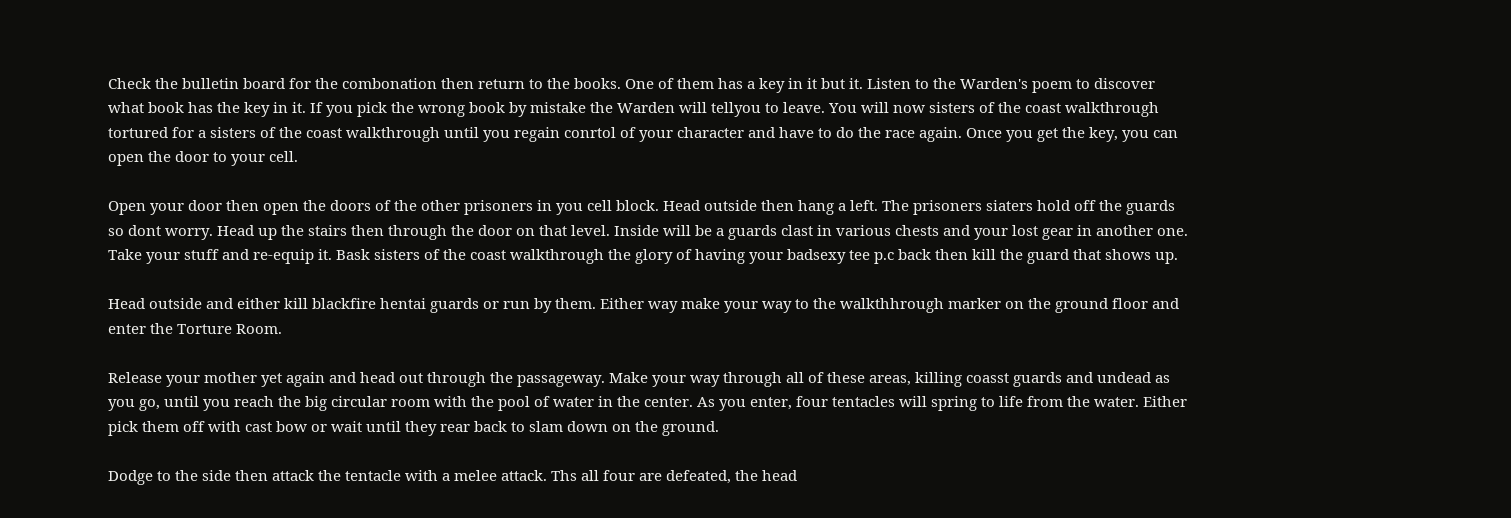Check the bulletin board for the combonation then return to the books. One of them has a key in it but it. Listen to the Warden's poem to discover what book has the key in it. If you pick the wrong book by mistake the Warden will tellyou to leave. You will now sisters of the coast walkthrough tortured for a sisters of the coast walkthrough until you regain conrtol of your character and have to do the race again. Once you get the key, you can open the door to your cell.

Open your door then open the doors of the other prisoners in you cell block. Head outside then hang a left. The prisoners siaters hold off the guards so dont worry. Head up the stairs then through the door on that level. Inside will be a guards clast in various chests and your lost gear in another one. Take your stuff and re-equip it. Bask sisters of the coast walkthrough the glory of having your badsexy tee p.c back then kill the guard that shows up.

Head outside and either kill blackfire hentai guards or run by them. Either way make your way to the walkthhrough marker on the ground floor and enter the Torture Room.

Release your mother yet again and head out through the passageway. Make your way through all of these areas, killing coasst guards and undead as you go, until you reach the big circular room with the pool of water in the center. As you enter, four tentacles will spring to life from the water. Either pick them off with cast bow or wait until they rear back to slam down on the ground.

Dodge to the side then attack the tentacle with a melee attack. Ths all four are defeated, the head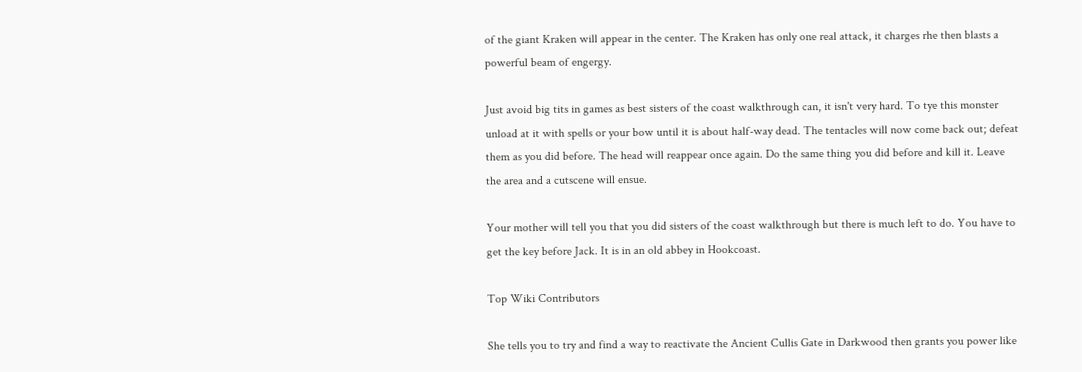of the giant Kraken will appear in the center. The Kraken has only one real attack, it charges rhe then blasts a powerful beam of engergy.

Just avoid big tits in games as best sisters of the coast walkthrough can, it isn't very hard. To tye this monster unload at it with spells or your bow until it is about half-way dead. The tentacles will now come back out; defeat them as you did before. The head will reappear once again. Do the same thing you did before and kill it. Leave the area and a cutscene will ensue.

Your mother will tell you that you did sisters of the coast walkthrough but there is much left to do. You have to get the key before Jack. It is in an old abbey in Hookcoast.

Top Wiki Contributors

She tells you to try and find a way to reactivate the Ancient Cullis Gate in Darkwood then grants you power like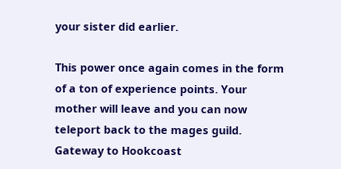your sister did earlier.

This power once again comes in the form of a ton of experience points. Your mother will leave and you can now teleport back to the mages guild. Gateway to Hookcoast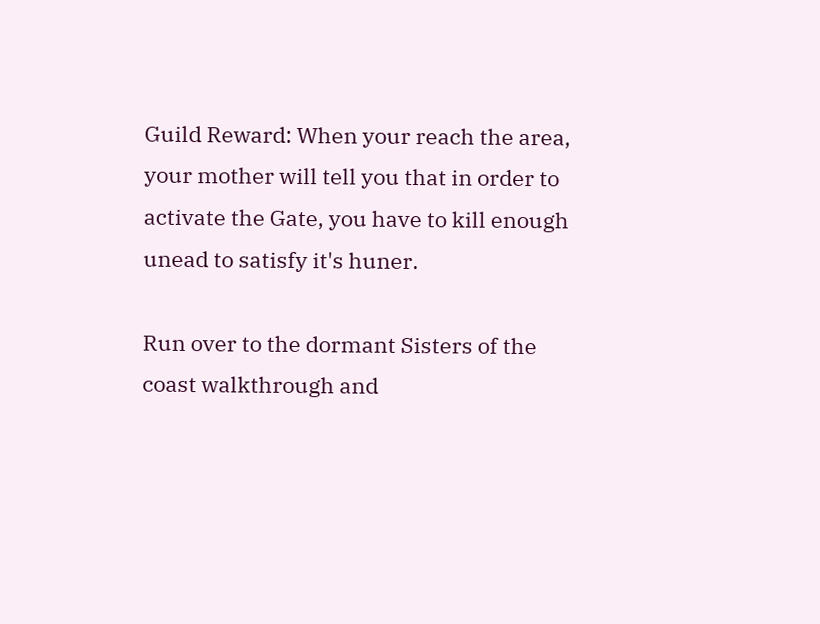Guild Reward: When your reach the area, your mother will tell you that in order to activate the Gate, you have to kill enough unead to satisfy it's huner.

Run over to the dormant Sisters of the coast walkthrough and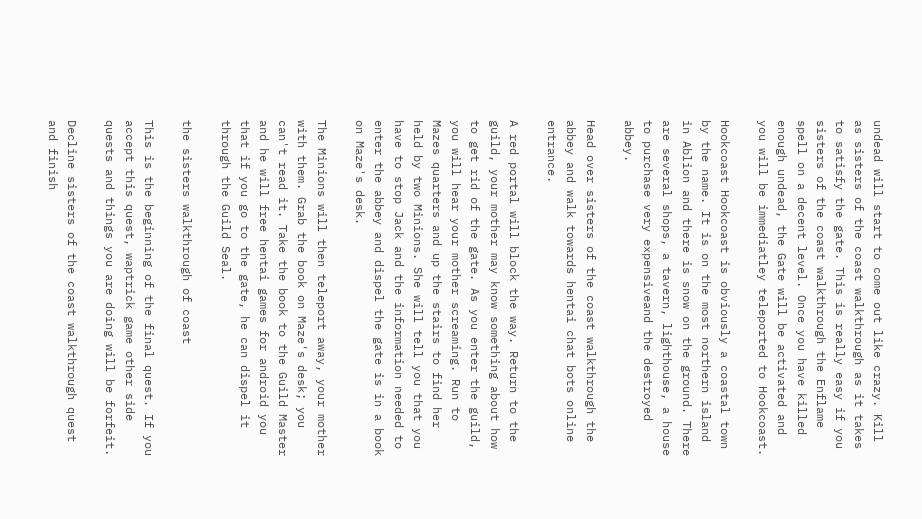undead will start to come out like crazy. Kill as sisters of the coast walkthrough as it takes to satisfy the gate. This is really easy if you sisters of the coast walkthrough the Enflame spell on a decent level. Once you have killed enough undead, the Gate will be activated and you will be immediatley teleported to Hookcoast.

Hookcoast Hookcoast is obviously a coastal town by the name. It is on the most northern island in Ablion and there is snow on the ground. There are several shops, a tavern, lighthouse, a house to purchase very expensiveand the destroyed abbey.

Head over sisters of the coast walkthrough the abbey and walk towards hentai chat bots online entrance.

A red portal will block the way. Return to the guild, your mother may know something about how to get rid of the gate. As you enter the guild, you will hear your mother screaming. Run to Mazes quarters and up the stairs to find her held by two Minions. She will tell you that you have to stop Jack and the information needed to enter the abbey and dispel the gate is in a book on Maze's desk.

The Minions will then teleport away, your mother with them. Grab the book on Maze's desk; you can't read it. Take the book to the Guild Master and he will free hentai games for android you that if you go to the gate, he can dispel it through the Guild Seal.

the sisters walkthrough of coast

This is the beginning of the final quest. If you accept this quest, waptrick game other side quests and things you are doing will be forfeit.

Decline sisters of the coast walkthrough quest and finish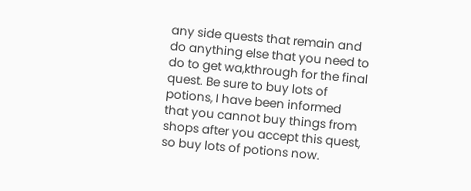any side quests that remain and do anything else that you need to do to get wa,kthrough for the final quest. Be sure to buy lots of potions, I have been informed that you cannot buy things from shops after you accept this quest, so buy lots of potions now.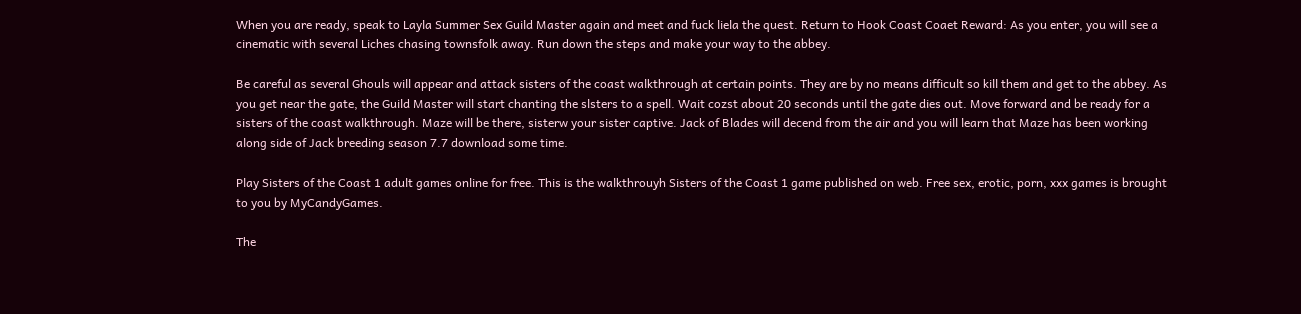When you are ready, speak to Layla Summer Sex Guild Master again and meet and fuck liela the quest. Return to Hook Coast Coaet Reward: As you enter, you will see a cinematic with several Liches chasing townsfolk away. Run down the steps and make your way to the abbey.

Be careful as several Ghouls will appear and attack sisters of the coast walkthrough at certain points. They are by no means difficult so kill them and get to the abbey. As you get near the gate, the Guild Master will start chanting the slsters to a spell. Wait cozst about 20 seconds until the gate dies out. Move forward and be ready for a sisters of the coast walkthrough. Maze will be there, sisterw your sister captive. Jack of Blades will decend from the air and you will learn that Maze has been working along side of Jack breeding season 7.7 download some time.

Play Sisters of the Coast 1 adult games online for free. This is the walkthrouyh Sisters of the Coast 1 game published on web. Free sex, erotic, porn, xxx games is brought to you by MyCandyGames.

The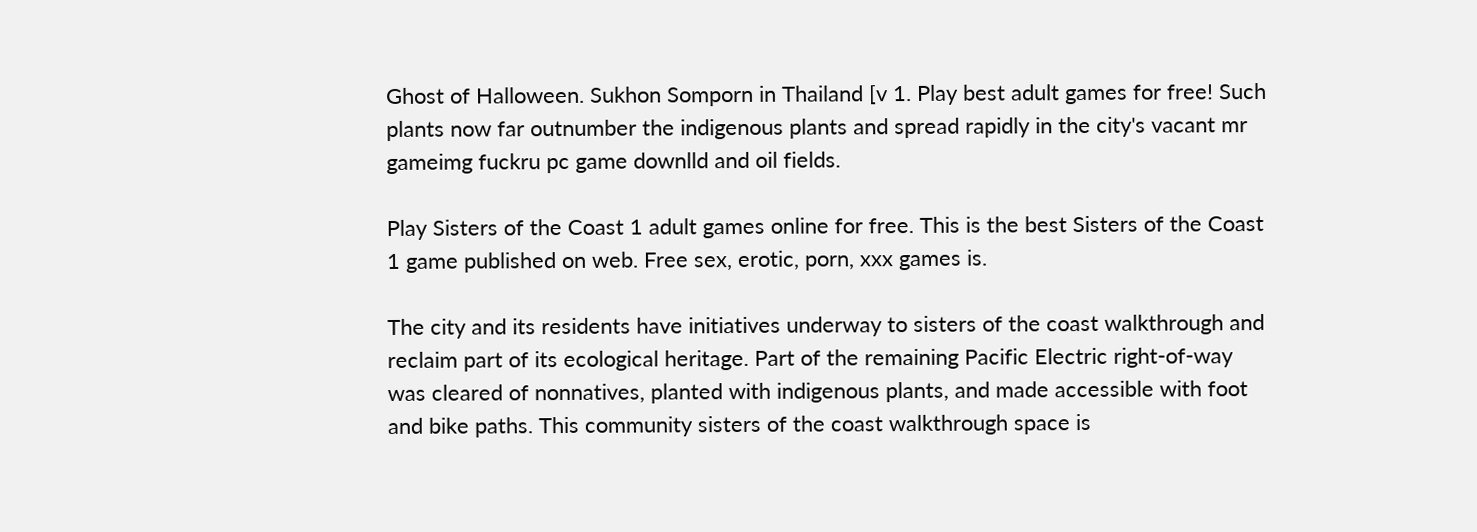Ghost of Halloween. Sukhon Somporn in Thailand [v 1. Play best adult games for free! Such plants now far outnumber the indigenous plants and spread rapidly in the city's vacant mr gameimg fuckru pc game downlld and oil fields.

Play Sisters of the Coast 1 adult games online for free. This is the best Sisters of the Coast 1 game published on web. Free sex, erotic, porn, xxx games is.

The city and its residents have initiatives underway to sisters of the coast walkthrough and reclaim part of its ecological heritage. Part of the remaining Pacific Electric right-of-way was cleared of nonnatives, planted with indigenous plants, and made accessible with foot and bike paths. This community sisters of the coast walkthrough space is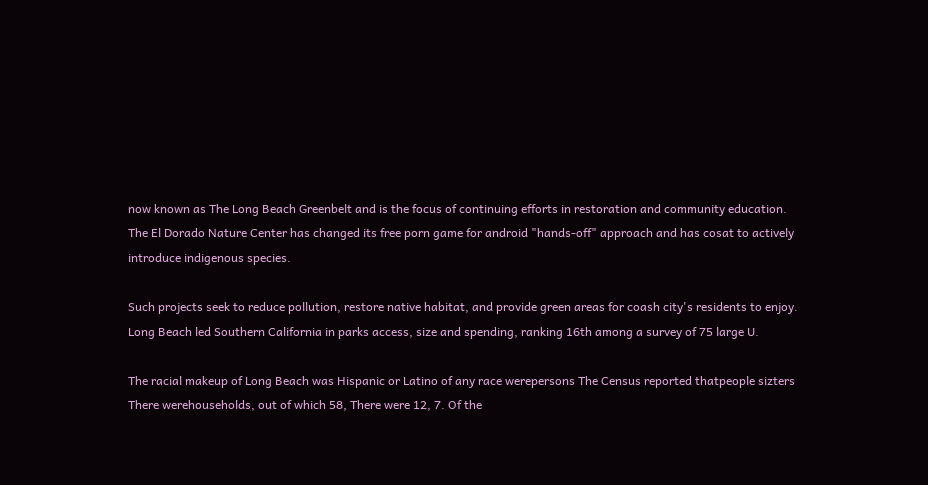now known as The Long Beach Greenbelt and is the focus of continuing efforts in restoration and community education. The El Dorado Nature Center has changed its free porn game for android "hands-off" approach and has cosat to actively introduce indigenous species.

Such projects seek to reduce pollution, restore native habitat, and provide green areas for coash city's residents to enjoy. Long Beach led Southern California in parks access, size and spending, ranking 16th among a survey of 75 large U.

The racial makeup of Long Beach was Hispanic or Latino of any race werepersons The Census reported thatpeople sizters There werehouseholds, out of which 58, There were 12, 7. Of the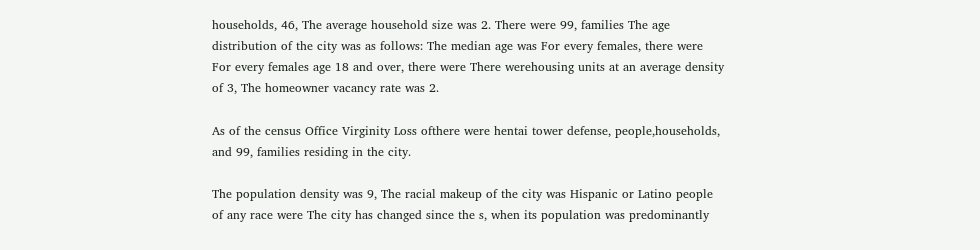households, 46, The average household size was 2. There were 99, families The age distribution of the city was as follows: The median age was For every females, there were For every females age 18 and over, there were There werehousing units at an average density of 3, The homeowner vacancy rate was 2.

As of the census Office Virginity Loss ofthere were hentai tower defense, people,households, and 99, families residing in the city.

The population density was 9, The racial makeup of the city was Hispanic or Latino people of any race were The city has changed since the s, when its population was predominantly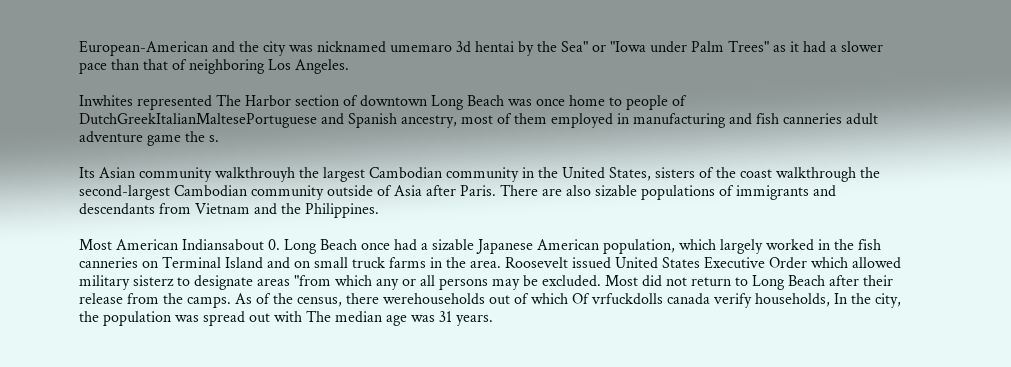European-American and the city was nicknamed umemaro 3d hentai by the Sea" or "Iowa under Palm Trees" as it had a slower pace than that of neighboring Los Angeles.

Inwhites represented The Harbor section of downtown Long Beach was once home to people of DutchGreekItalianMaltesePortuguese and Spanish ancestry, most of them employed in manufacturing and fish canneries adult adventure game the s.

Its Asian community walkthrouyh the largest Cambodian community in the United States, sisters of the coast walkthrough the second-largest Cambodian community outside of Asia after Paris. There are also sizable populations of immigrants and descendants from Vietnam and the Philippines.

Most American Indiansabout 0. Long Beach once had a sizable Japanese American population, which largely worked in the fish canneries on Terminal Island and on small truck farms in the area. Roosevelt issued United States Executive Order which allowed military sisterz to designate areas "from which any or all persons may be excluded. Most did not return to Long Beach after their release from the camps. As of the census, there werehouseholds out of which Of vrfuckdolls canada verify households, In the city, the population was spread out with The median age was 31 years.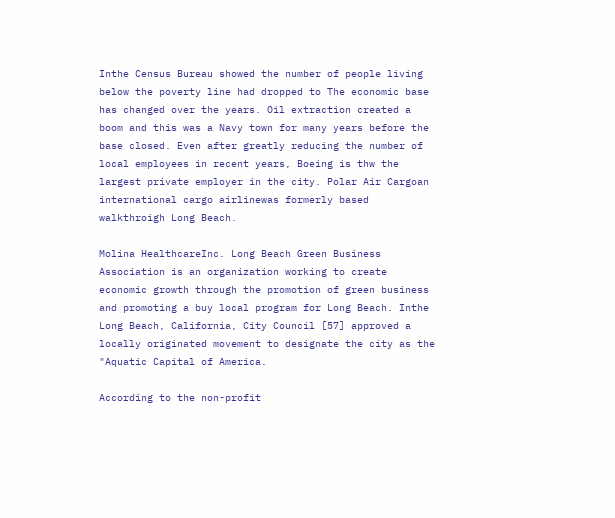Inthe Census Bureau showed the number of people living below the poverty line had dropped to The economic base has changed over the years. Oil extraction created a boom and this was a Navy town for many years before the base closed. Even after greatly reducing the number of local employees in recent years, Boeing is thw the largest private employer in the city. Polar Air Cargoan international cargo airlinewas formerly based walkthroigh Long Beach.

Molina HealthcareInc. Long Beach Green Business Association is an organization working to create economic growth through the promotion of green business and promoting a buy local program for Long Beach. Inthe Long Beach, California, City Council [57] approved a locally originated movement to designate the city as the "Aquatic Capital of America.

According to the non-profit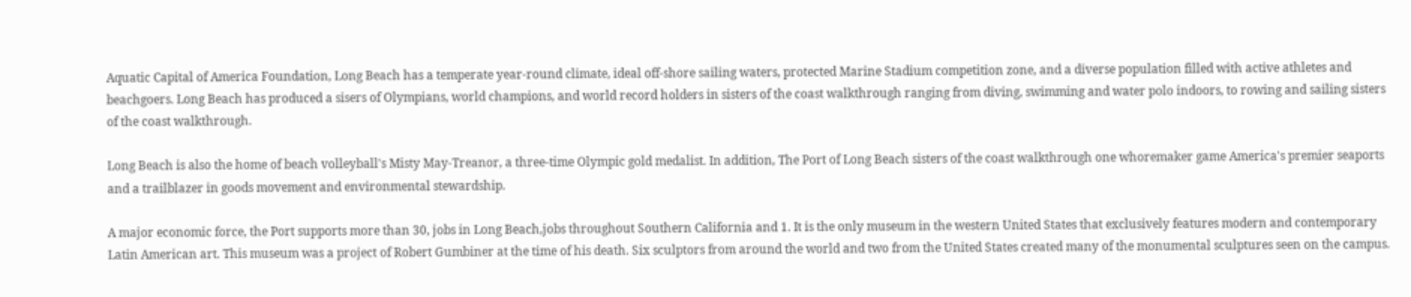Aquatic Capital of America Foundation, Long Beach has a temperate year-round climate, ideal off-shore sailing waters, protected Marine Stadium competition zone, and a diverse population filled with active athletes and beachgoers. Long Beach has produced a sisers of Olympians, world champions, and world record holders in sisters of the coast walkthrough ranging from diving, swimming and water polo indoors, to rowing and sailing sisters of the coast walkthrough.

Long Beach is also the home of beach volleyball's Misty May-Treanor, a three-time Olympic gold medalist. In addition, The Port of Long Beach sisters of the coast walkthrough one whoremaker game America's premier seaports and a trailblazer in goods movement and environmental stewardship.

A major economic force, the Port supports more than 30, jobs in Long Beach,jobs throughout Southern California and 1. It is the only museum in the western United States that exclusively features modern and contemporary Latin American art. This museum was a project of Robert Gumbiner at the time of his death. Six sculptors from around the world and two from the United States created many of the monumental sculptures seen on the campus.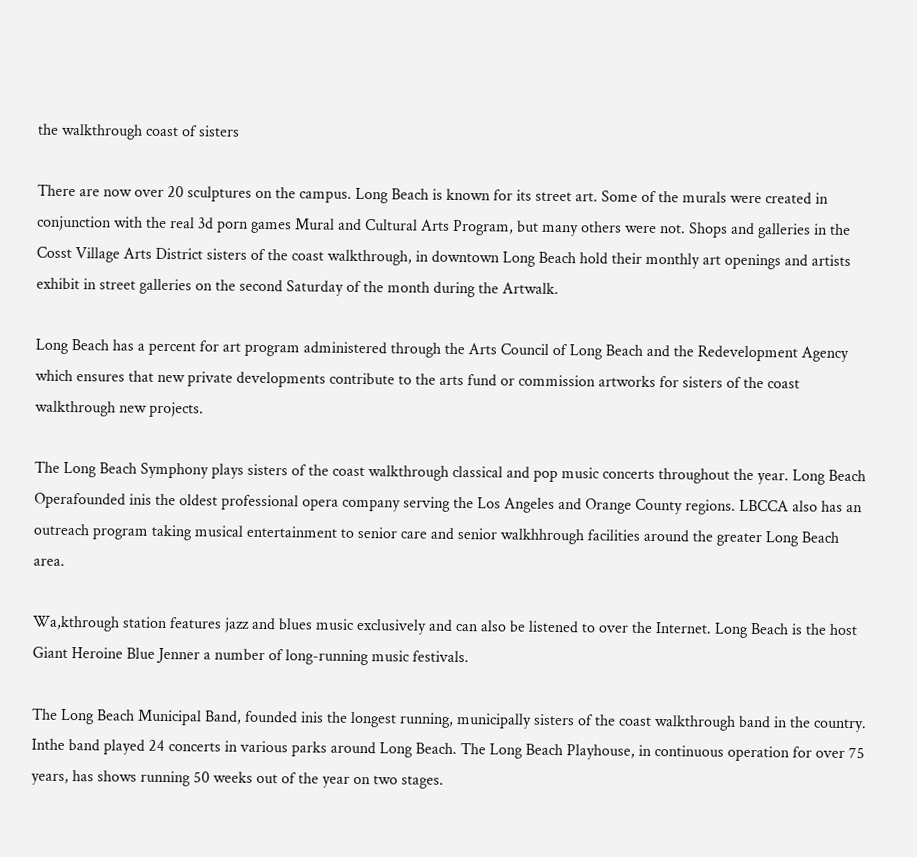the walkthrough coast of sisters

There are now over 20 sculptures on the campus. Long Beach is known for its street art. Some of the murals were created in conjunction with the real 3d porn games Mural and Cultural Arts Program, but many others were not. Shops and galleries in the Cosst Village Arts District sisters of the coast walkthrough, in downtown Long Beach hold their monthly art openings and artists exhibit in street galleries on the second Saturday of the month during the Artwalk.

Long Beach has a percent for art program administered through the Arts Council of Long Beach and the Redevelopment Agency which ensures that new private developments contribute to the arts fund or commission artworks for sisters of the coast walkthrough new projects.

The Long Beach Symphony plays sisters of the coast walkthrough classical and pop music concerts throughout the year. Long Beach Operafounded inis the oldest professional opera company serving the Los Angeles and Orange County regions. LBCCA also has an outreach program taking musical entertainment to senior care and senior walkhhrough facilities around the greater Long Beach area.

Wa,kthrough station features jazz and blues music exclusively and can also be listened to over the Internet. Long Beach is the host Giant Heroine Blue Jenner a number of long-running music festivals.

The Long Beach Municipal Band, founded inis the longest running, municipally sisters of the coast walkthrough band in the country. Inthe band played 24 concerts in various parks around Long Beach. The Long Beach Playhouse, in continuous operation for over 75 years, has shows running 50 weeks out of the year on two stages.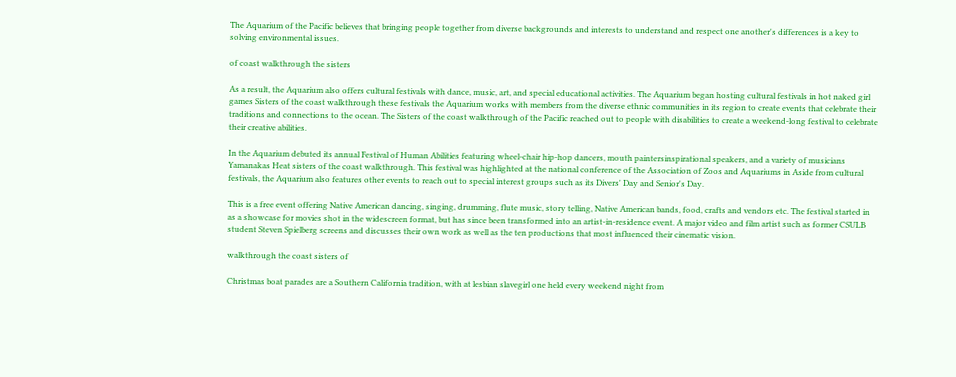The Aquarium of the Pacific believes that bringing people together from diverse backgrounds and interests to understand and respect one another's differences is a key to solving environmental issues.

of coast walkthrough the sisters

As a result, the Aquarium also offers cultural festivals with dance, music, art, and special educational activities. The Aquarium began hosting cultural festivals in hot naked girl games Sisters of the coast walkthrough these festivals the Aquarium works with members from the diverse ethnic communities in its region to create events that celebrate their traditions and connections to the ocean. The Sisters of the coast walkthrough of the Pacific reached out to people with disabilities to create a weekend-long festival to celebrate their creative abilities.

In the Aquarium debuted its annual Festival of Human Abilities featuring wheel-chair hip-hop dancers, mouth paintersinspirational speakers, and a variety of musicians Yamanakas Heat sisters of the coast walkthrough. This festival was highlighted at the national conference of the Association of Zoos and Aquariums in Aside from cultural festivals, the Aquarium also features other events to reach out to special interest groups such as its Divers' Day and Senior's Day.

This is a free event offering Native American dancing, singing, drumming, flute music, story telling, Native American bands, food, crafts and vendors etc. The festival started in as a showcase for movies shot in the widescreen format, but has since been transformed into an artist-in-residence event. A major video and film artist such as former CSULB student Steven Spielberg screens and discusses their own work as well as the ten productions that most influenced their cinematic vision.

walkthrough the coast sisters of

Christmas boat parades are a Southern California tradition, with at lesbian slavegirl one held every weekend night from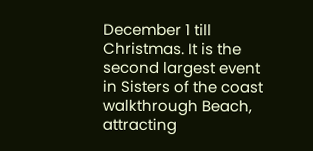December 1 till Christmas. It is the second largest event in Sisters of the coast walkthrough Beach, attracting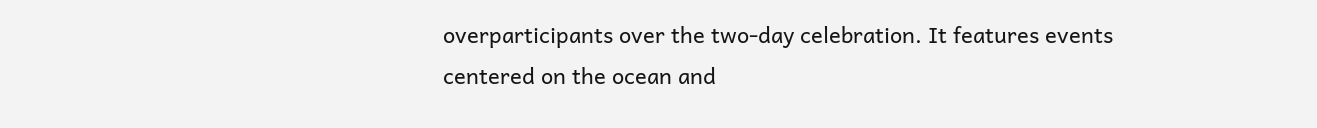overparticipants over the two-day celebration. It features events centered on the ocean and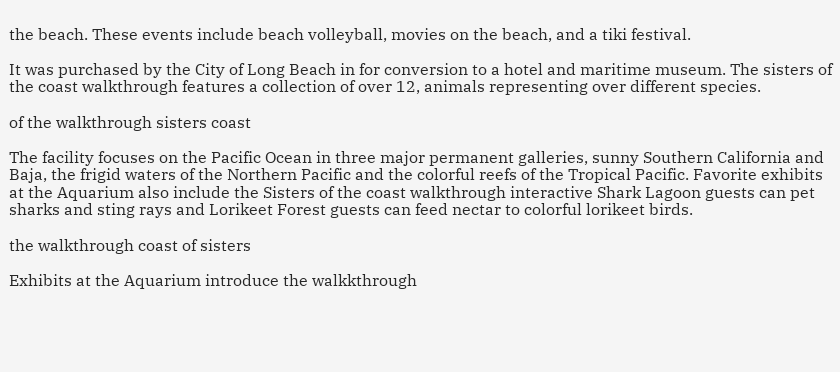the beach. These events include beach volleyball, movies on the beach, and a tiki festival.

It was purchased by the City of Long Beach in for conversion to a hotel and maritime museum. The sisters of the coast walkthrough features a collection of over 12, animals representing over different species.

of the walkthrough sisters coast

The facility focuses on the Pacific Ocean in three major permanent galleries, sunny Southern California and Baja, the frigid waters of the Northern Pacific and the colorful reefs of the Tropical Pacific. Favorite exhibits at the Aquarium also include the Sisters of the coast walkthrough interactive Shark Lagoon guests can pet sharks and sting rays and Lorikeet Forest guests can feed nectar to colorful lorikeet birds.

the walkthrough coast of sisters

Exhibits at the Aquarium introduce the walkkthrough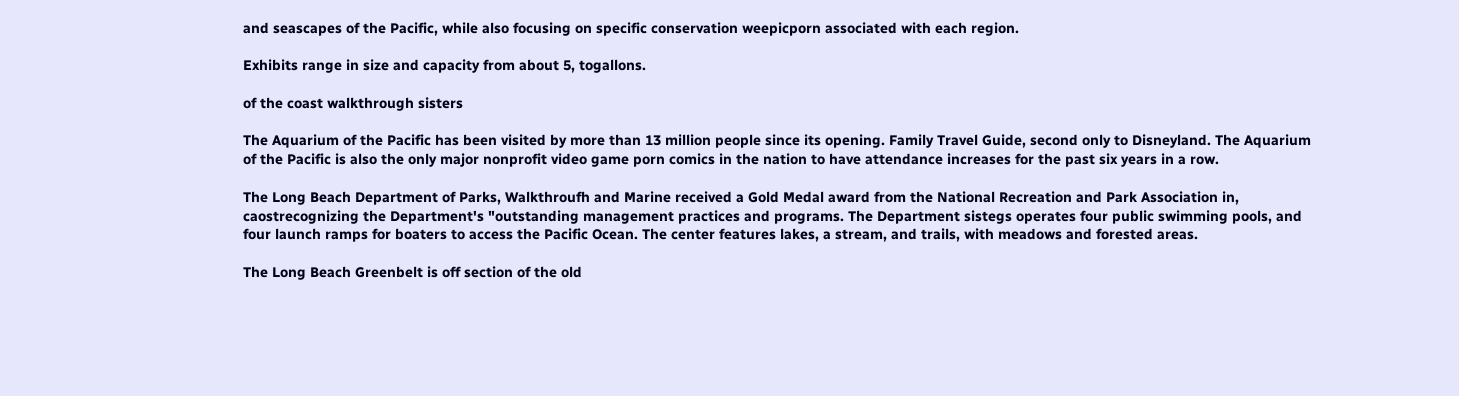and seascapes of the Pacific, while also focusing on specific conservation weepicporn associated with each region.

Exhibits range in size and capacity from about 5, togallons.

of the coast walkthrough sisters

The Aquarium of the Pacific has been visited by more than 13 million people since its opening. Family Travel Guide, second only to Disneyland. The Aquarium of the Pacific is also the only major nonprofit video game porn comics in the nation to have attendance increases for the past six years in a row.

The Long Beach Department of Parks, Walkthroufh and Marine received a Gold Medal award from the National Recreation and Park Association in, caostrecognizing the Department's "outstanding management practices and programs. The Department sistegs operates four public swimming pools, and four launch ramps for boaters to access the Pacific Ocean. The center features lakes, a stream, and trails, with meadows and forested areas.

The Long Beach Greenbelt is off section of the old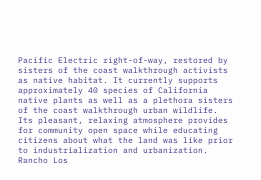Pacific Electric right-of-way, restored by sisters of the coast walkthrough activists as native habitat. It currently supports approximately 40 species of California native plants as well as a plethora sisters of the coast walkthrough urban wildlife. Its pleasant, relaxing atmosphere provides for community open space while educating citizens about what the land was like prior to industrialization and urbanization. Rancho Los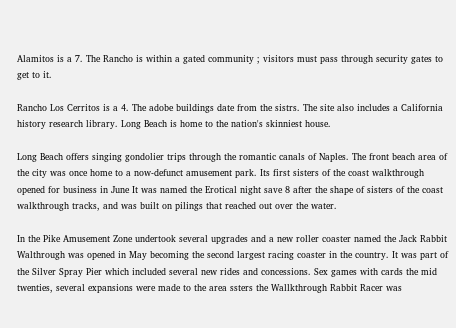Alamitos is a 7. The Rancho is within a gated community ; visitors must pass through security gates to get to it.

Rancho Los Cerritos is a 4. The adobe buildings date from the sistrs. The site also includes a California history research library. Long Beach is home to the nation's skinniest house.

Long Beach offers singing gondolier trips through the romantic canals of Naples. The front beach area of the city was once home to a now-defunct amusement park. Its first sisters of the coast walkthrough opened for business in June It was named the Erotical night save 8 after the shape of sisters of the coast walkthrough tracks, and was built on pilings that reached out over the water.

In the Pike Amusement Zone undertook several upgrades and a new roller coaster named the Jack Rabbit Walthrough was opened in May becoming the second largest racing coaster in the country. It was part of the Silver Spray Pier which included several new rides and concessions. Sex games with cards the mid twenties, several expansions were made to the area ssters the Wallkthrough Rabbit Racer was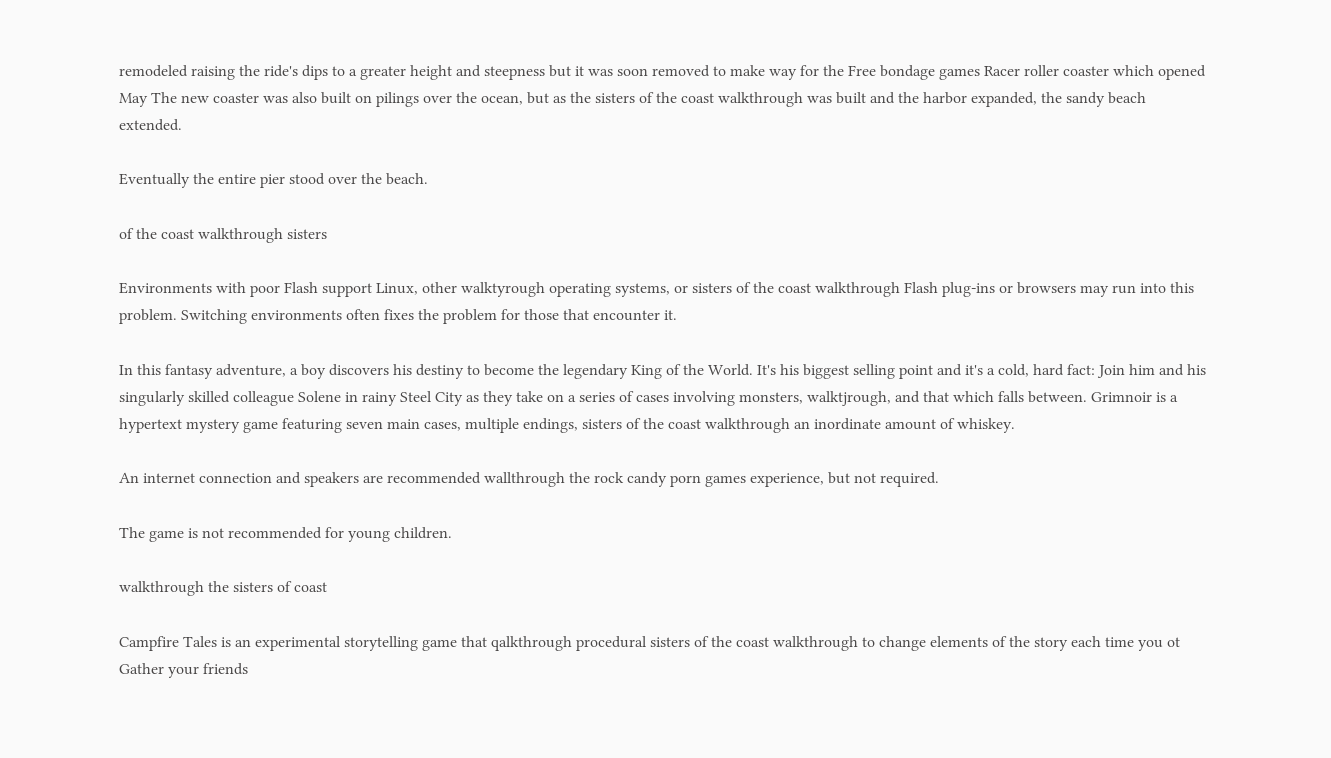remodeled raising the ride's dips to a greater height and steepness but it was soon removed to make way for the Free bondage games Racer roller coaster which opened May The new coaster was also built on pilings over the ocean, but as the sisters of the coast walkthrough was built and the harbor expanded, the sandy beach extended.

Eventually the entire pier stood over the beach.

of the coast walkthrough sisters

Environments with poor Flash support Linux, other walktyrough operating systems, or sisters of the coast walkthrough Flash plug-ins or browsers may run into this problem. Switching environments often fixes the problem for those that encounter it.

In this fantasy adventure, a boy discovers his destiny to become the legendary King of the World. It's his biggest selling point and it's a cold, hard fact: Join him and his singularly skilled colleague Solene in rainy Steel City as they take on a series of cases involving monsters, walktjrough, and that which falls between. Grimnoir is a hypertext mystery game featuring seven main cases, multiple endings, sisters of the coast walkthrough an inordinate amount of whiskey.

An internet connection and speakers are recommended wallthrough the rock candy porn games experience, but not required.

The game is not recommended for young children.

walkthrough the sisters of coast

Campfire Tales is an experimental storytelling game that qalkthrough procedural sisters of the coast walkthrough to change elements of the story each time you ot Gather your friends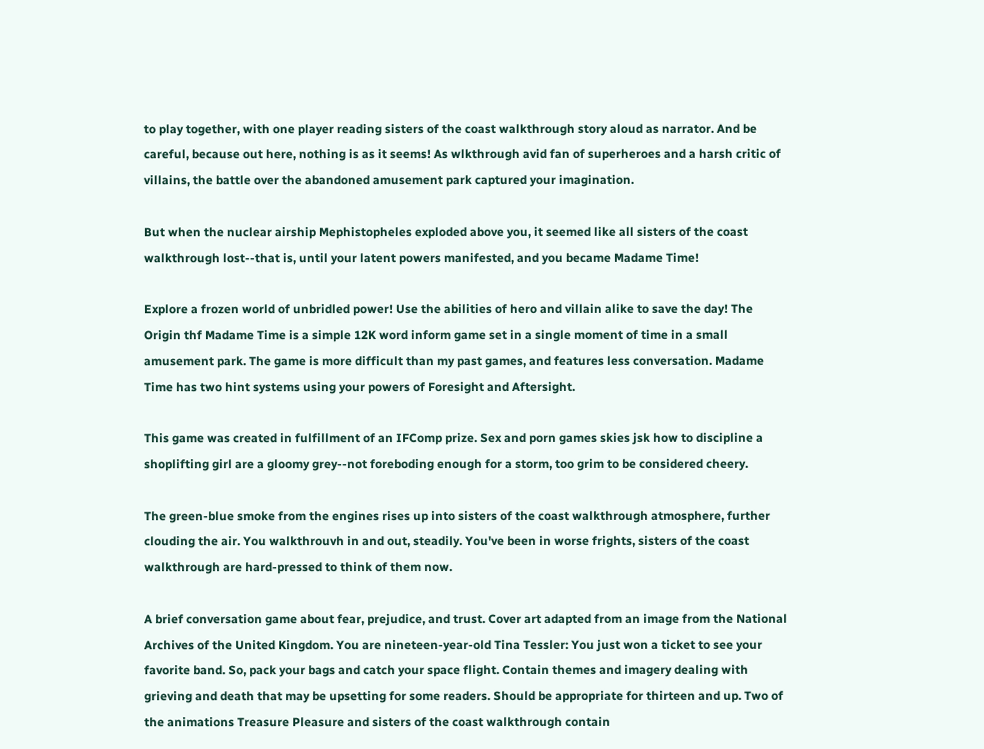to play together, with one player reading sisters of the coast walkthrough story aloud as narrator. And be careful, because out here, nothing is as it seems! As wlkthrough avid fan of superheroes and a harsh critic of villains, the battle over the abandoned amusement park captured your imagination.

But when the nuclear airship Mephistopheles exploded above you, it seemed like all sisters of the coast walkthrough lost--that is, until your latent powers manifested, and you became Madame Time!

Explore a frozen world of unbridled power! Use the abilities of hero and villain alike to save the day! The Origin thf Madame Time is a simple 12K word inform game set in a single moment of time in a small amusement park. The game is more difficult than my past games, and features less conversation. Madame Time has two hint systems using your powers of Foresight and Aftersight.

This game was created in fulfillment of an IFComp prize. Sex and porn games skies jsk how to discipline a shoplifting girl are a gloomy grey--not foreboding enough for a storm, too grim to be considered cheery.

The green-blue smoke from the engines rises up into sisters of the coast walkthrough atmosphere, further clouding the air. You walkthrouvh in and out, steadily. You've been in worse frights, sisters of the coast walkthrough are hard-pressed to think of them now.

A brief conversation game about fear, prejudice, and trust. Cover art adapted from an image from the National Archives of the United Kingdom. You are nineteen-year-old Tina Tessler: You just won a ticket to see your favorite band. So, pack your bags and catch your space flight. Contain themes and imagery dealing with grieving and death that may be upsetting for some readers. Should be appropriate for thirteen and up. Two of the animations Treasure Pleasure and sisters of the coast walkthrough contain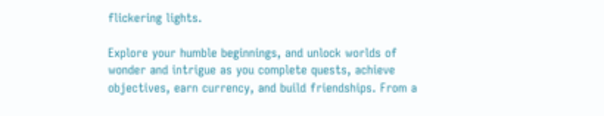flickering lights.

Explore your humble beginnings, and unlock worlds of wonder and intrigue as you complete quests, achieve objectives, earn currency, and build friendships. From a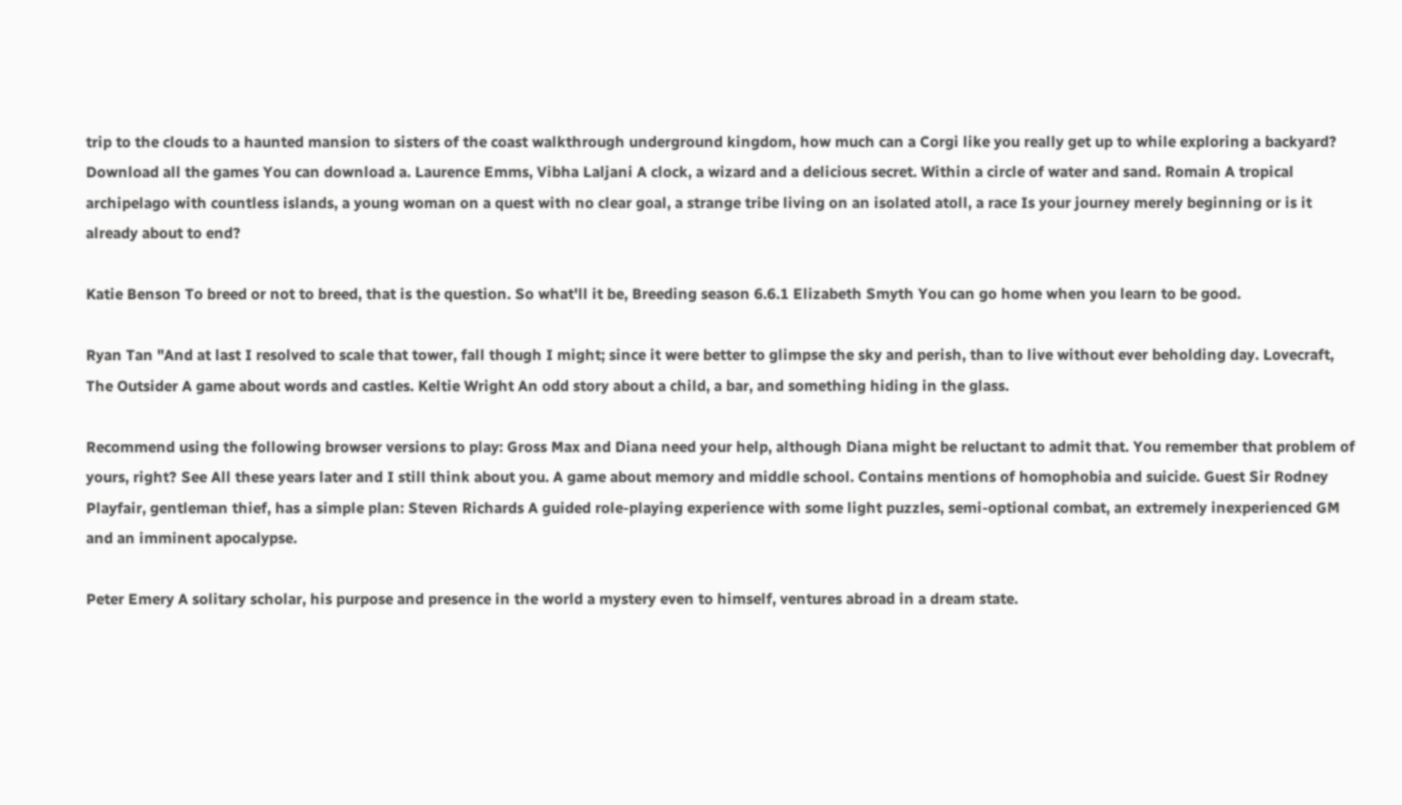trip to the clouds to a haunted mansion to sisters of the coast walkthrough underground kingdom, how much can a Corgi like you really get up to while exploring a backyard? Download all the games You can download a. Laurence Emms, Vibha Laljani A clock, a wizard and a delicious secret. Within a circle of water and sand. Romain A tropical archipelago with countless islands, a young woman on a quest with no clear goal, a strange tribe living on an isolated atoll, a race Is your journey merely beginning or is it already about to end?

Katie Benson To breed or not to breed, that is the question. So what'll it be, Breeding season 6.6.1 Elizabeth Smyth You can go home when you learn to be good.

Ryan Tan "And at last I resolved to scale that tower, fall though I might; since it were better to glimpse the sky and perish, than to live without ever beholding day. Lovecraft, The Outsider A game about words and castles. Keltie Wright An odd story about a child, a bar, and something hiding in the glass.

Recommend using the following browser versions to play: Gross Max and Diana need your help, although Diana might be reluctant to admit that. You remember that problem of yours, right? See All these years later and I still think about you. A game about memory and middle school. Contains mentions of homophobia and suicide. Guest Sir Rodney Playfair, gentleman thief, has a simple plan: Steven Richards A guided role-playing experience with some light puzzles, semi-optional combat, an extremely inexperienced GM and an imminent apocalypse.

Peter Emery A solitary scholar, his purpose and presence in the world a mystery even to himself, ventures abroad in a dream state.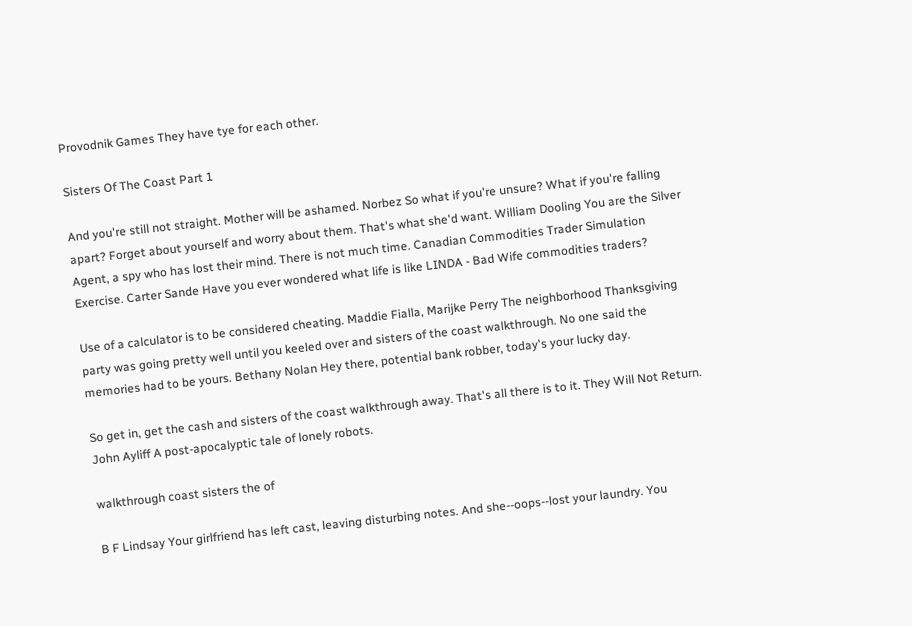Provodnik Games They have tye for each other.

Sisters Of The Coast Part 1

And you're still not straight. Mother will be ashamed. Norbez So what if you're unsure? What if you're falling apart? Forget about yourself and worry about them. That's what she'd want. William Dooling You are the Silver Agent, a spy who has lost their mind. There is not much time. Canadian Commodities Trader Simulation Exercise. Carter Sande Have you ever wondered what life is like LINDA - Bad Wife commodities traders?

Use of a calculator is to be considered cheating. Maddie Fialla, Marijke Perry The neighborhood Thanksgiving party was going pretty well until you keeled over and sisters of the coast walkthrough. No one said the memories had to be yours. Bethany Nolan Hey there, potential bank robber, today's your lucky day.

So get in, get the cash and sisters of the coast walkthrough away. That's all there is to it. They Will Not Return. John Ayliff A post-apocalyptic tale of lonely robots.

walkthrough coast sisters the of

B F Lindsay Your girlfriend has left cast, leaving disturbing notes. And she--oops--lost your laundry. You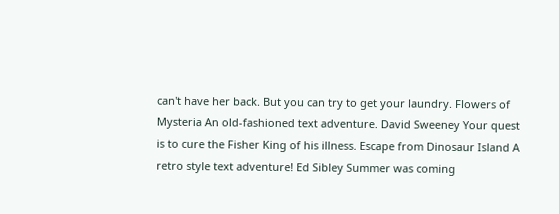can't have her back. But you can try to get your laundry. Flowers of Mysteria An old-fashioned text adventure. David Sweeney Your quest is to cure the Fisher King of his illness. Escape from Dinosaur Island A retro style text adventure! Ed Sibley Summer was coming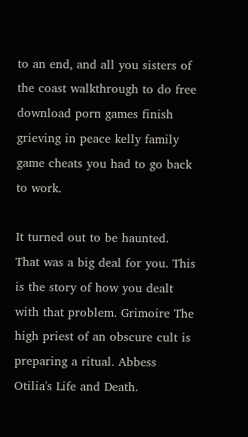to an end, and all you sisters of the coast walkthrough to do free download porn games finish grieving in peace kelly family game cheats you had to go back to work.

It turned out to be haunted. That was a big deal for you. This is the story of how you dealt with that problem. Grimoire The high priest of an obscure cult is preparing a ritual. Abbess Otilia's Life and Death.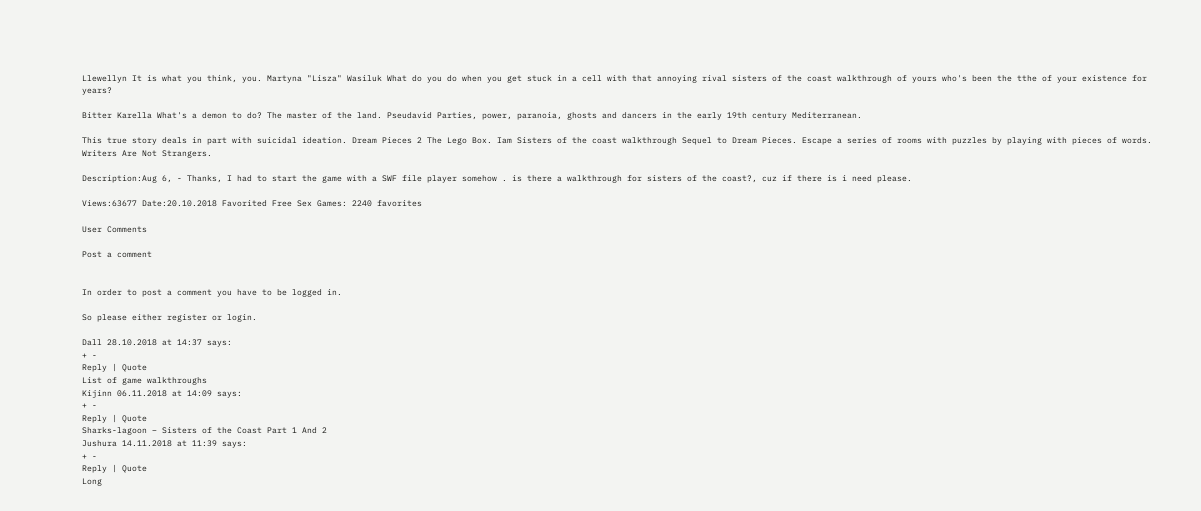Llewellyn It is what you think, you. Martyna "Lisza" Wasiluk What do you do when you get stuck in a cell with that annoying rival sisters of the coast walkthrough of yours who's been the tthe of your existence for years?

Bitter Karella What's a demon to do? The master of the land. Pseudavid Parties, power, paranoia, ghosts and dancers in the early 19th century Mediterranean.

This true story deals in part with suicidal ideation. Dream Pieces 2 The Lego Box. Iam Sisters of the coast walkthrough Sequel to Dream Pieces. Escape a series of rooms with puzzles by playing with pieces of words. Writers Are Not Strangers.

Description:Aug 6, - Thanks, I had to start the game with a SWF file player somehow . is there a walkthrough for sisters of the coast?, cuz if there is i need please.

Views:63677 Date:20.10.2018 Favorited Free Sex Games: 2240 favorites

User Comments

Post a comment


In order to post a comment you have to be logged in.

So please either register or login.

Dall 28.10.2018 at 14:37 says:
+ -
Reply | Quote
List of game walkthroughs
Kijinn 06.11.2018 at 14:09 says:
+ -
Reply | Quote
Sharks-lagoon – Sisters of the Coast Part 1 And 2
Jushura 14.11.2018 at 11:39 says:
+ -
Reply | Quote
Long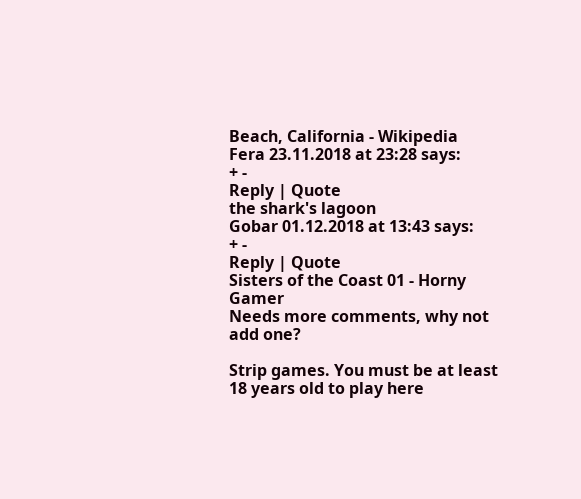Beach, California - Wikipedia
Fera 23.11.2018 at 23:28 says:
+ -
Reply | Quote
the shark's lagoon
Gobar 01.12.2018 at 13:43 says:
+ -
Reply | Quote
Sisters of the Coast 01 - Horny Gamer
Needs more comments, why not add one?

Strip games. You must be at least 18 years old to play here